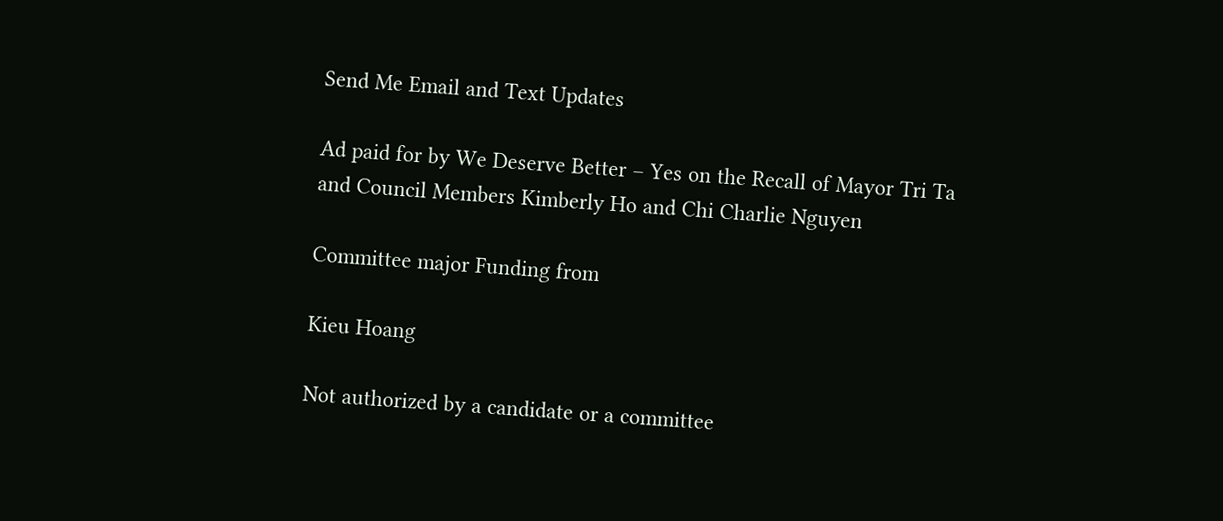Send Me Email and Text Updates

Ad paid for by We Deserve Better – Yes on the Recall of Mayor Tri Ta and Council Members Kimberly Ho and Chi Charlie Nguyen

Committee major Funding from

Kieu Hoang

Not authorized by a candidate or a committee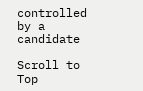controlled by a candidate

Scroll to Top